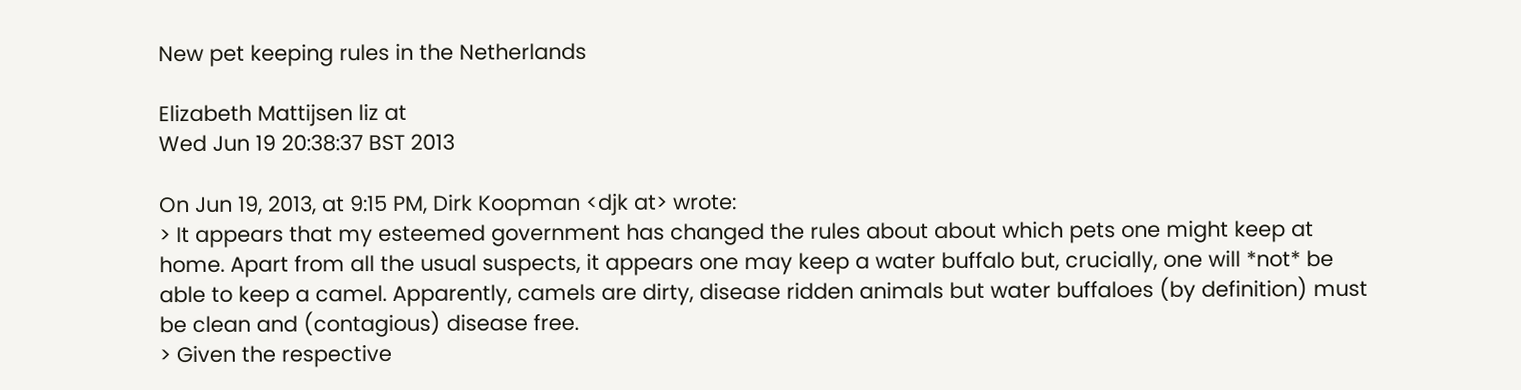New pet keeping rules in the Netherlands

Elizabeth Mattijsen liz at
Wed Jun 19 20:38:37 BST 2013

On Jun 19, 2013, at 9:15 PM, Dirk Koopman <djk at> wrote:
> It appears that my esteemed government has changed the rules about about which pets one might keep at home. Apart from all the usual suspects, it appears one may keep a water buffalo but, crucially, one will *not* be able to keep a camel. Apparently, camels are dirty, disease ridden animals but water buffaloes (by definition) must be clean and (contagious) disease free.
> Given the respective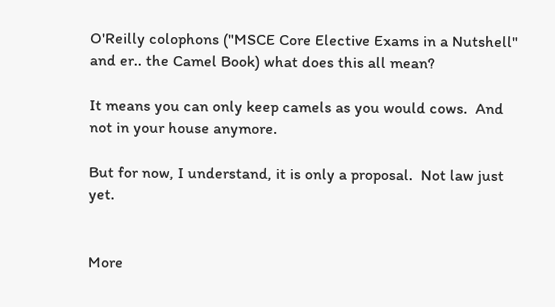O'Reilly colophons ("MSCE Core Elective Exams in a Nutshell" and er.. the Camel Book) what does this all mean?

It means you can only keep camels as you would cows.  And not in your house anymore.

But for now, I understand, it is only a proposal.  Not law just yet.


More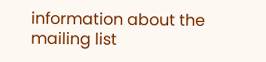information about the mailing list